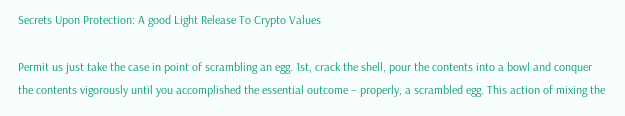Secrets Upon Protection: A good Light Release To Crypto Values

Permit us just take the case in point of scrambling an egg. 1st, crack the shell, pour the contents into a bowl and conquer the contents vigorously until you accomplished the essential outcome – properly, a scrambled egg. This action of mixing the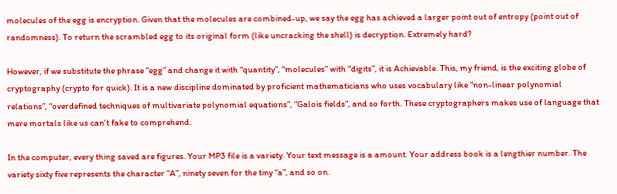molecules of the egg is encryption. Given that the molecules are combined-up, we say the egg has achieved a larger point out of entropy (point out of randomness). To return the scrambled egg to its original form (like uncracking the shell) is decryption. Extremely hard?

However, if we substitute the phrase “egg” and change it with “quantity”, “molecules” with “digits”, it is Achievable. This, my friend, is the exciting globe of cryptography (crypto for quick). It is a new discipline dominated by proficient mathematicians who uses vocabulary like “non-linear polynomial relations”, “overdefined techniques of multivariate polynomial equations”, “Galois fields”, and so forth. These cryptographers makes use of language that mere mortals like us can’t fake to comprehend.

In the computer, every thing saved are figures. Your MP3 file is a variety. Your text message is a amount. Your address book is a lengthier number. The variety sixty five represents the character “A”, ninety seven for the tiny “a”, and so on.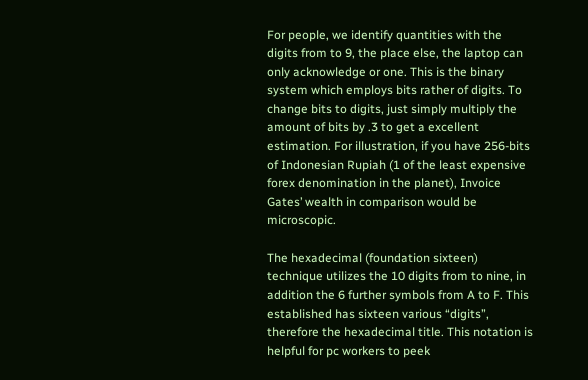For people, we identify quantities with the digits from to 9, the place else, the laptop can only acknowledge or one. This is the binary system which employs bits rather of digits. To change bits to digits, just simply multiply the amount of bits by .3 to get a excellent estimation. For illustration, if you have 256-bits of Indonesian Rupiah (1 of the least expensive forex denomination in the planet), Invoice Gates’ wealth in comparison would be microscopic.

The hexadecimal (foundation sixteen) technique utilizes the 10 digits from to nine, in addition the 6 further symbols from A to F. This established has sixteen various “digits”, therefore the hexadecimal title. This notation is helpful for pc workers to peek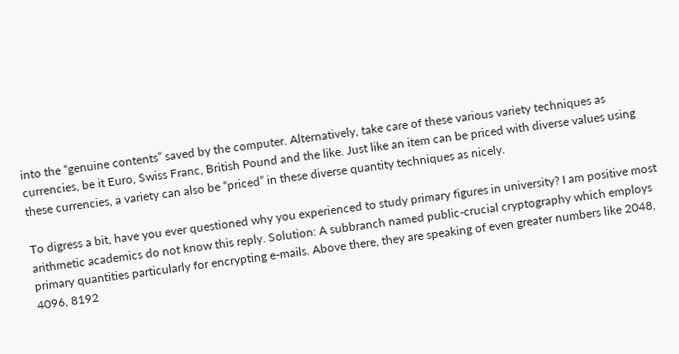into the “genuine contents” saved by the computer. Alternatively, take care of these various variety techniques as currencies, be it Euro, Swiss Franc, British Pound and the like. Just like an item can be priced with diverse values using these currencies, a variety can also be “priced” in these diverse quantity techniques as nicely.

To digress a bit, have you ever questioned why you experienced to study primary figures in university? I am positive most arithmetic academics do not know this reply. Solution: A subbranch named public-crucial cryptography which employs primary quantities particularly for encrypting e-mails. Above there, they are speaking of even greater numbers like 2048, 4096, 8192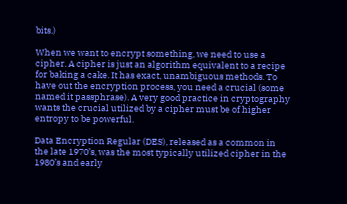bits.)

When we want to encrypt something, we need to use a cipher. A cipher is just an algorithm equivalent to a recipe for baking a cake. It has exact, unambiguous methods. To have out the encryption process, you need a crucial (some named it passphrase). A very good practice in cryptography wants the crucial utilized by a cipher must be of higher entropy to be powerful.

Data Encryption Regular (DES), released as a common in the late 1970’s, was the most typically utilized cipher in the 1980’s and early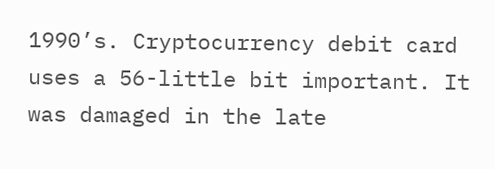1990’s. Cryptocurrency debit card uses a 56-little bit important. It was damaged in the late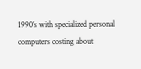1990’s with specialized personal computers costing about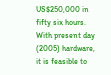US$250,000 in fifty six hours. With present day (2005) hardware, it is feasible to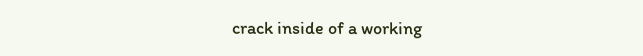crack inside of a working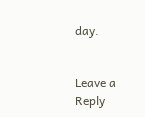day.


Leave a Reply